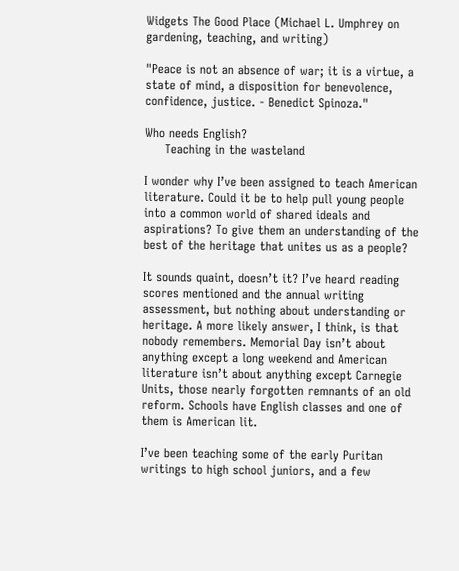Widgets The Good Place (Michael L. Umphrey on gardening, teaching, and writing)

"Peace is not an absence of war; it is a virtue, a state of mind, a disposition for benevolence, confidence, justice. - Benedict Spinoza."

Who needs English?
     Teaching in the wasteland

I wonder why I’ve been assigned to teach American literature. Could it be to help pull young people into a common world of shared ideals and aspirations? To give them an understanding of the best of the heritage that unites us as a people?

It sounds quaint, doesn’t it? I’ve heard reading scores mentioned and the annual writing assessment, but nothing about understanding or heritage. A more likely answer, I think, is that nobody remembers. Memorial Day isn’t about anything except a long weekend and American literature isn’t about anything except Carnegie Units, those nearly forgotten remnants of an old reform. Schools have English classes and one of them is American lit.

I’ve been teaching some of the early Puritan writings to high school juniors, and a few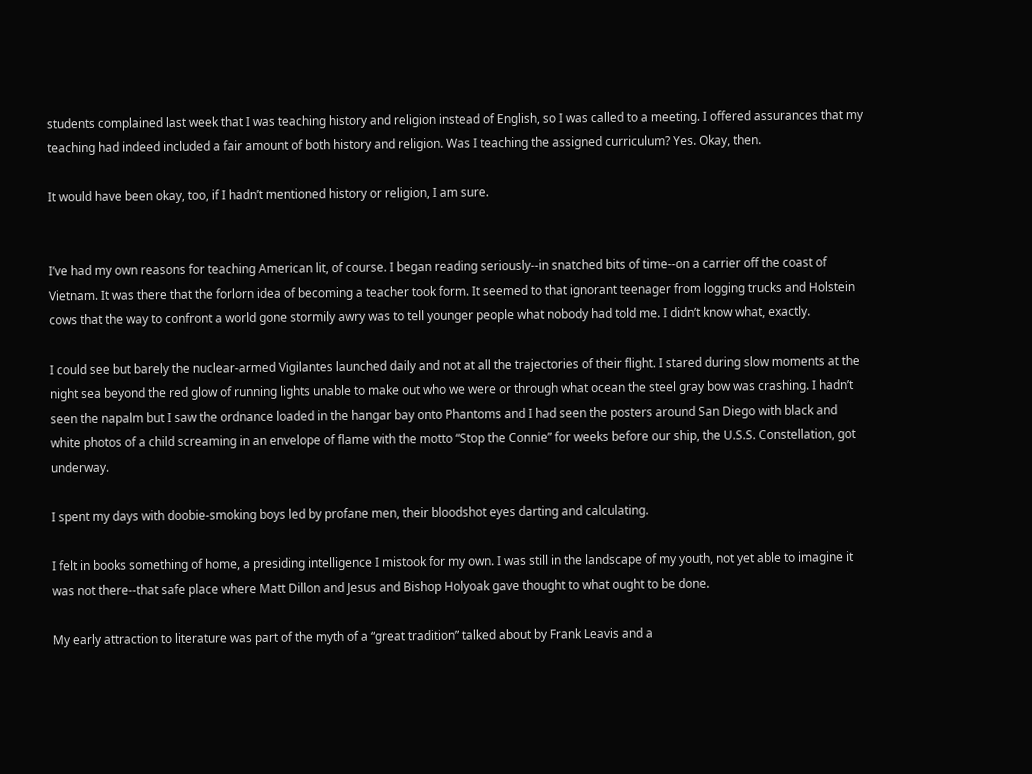students complained last week that I was teaching history and religion instead of English, so I was called to a meeting. I offered assurances that my teaching had indeed included a fair amount of both history and religion. Was I teaching the assigned curriculum? Yes. Okay, then.

It would have been okay, too, if I hadn’t mentioned history or religion, I am sure.


I’ve had my own reasons for teaching American lit, of course. I began reading seriously--in snatched bits of time--on a carrier off the coast of Vietnam. It was there that the forlorn idea of becoming a teacher took form. It seemed to that ignorant teenager from logging trucks and Holstein cows that the way to confront a world gone stormily awry was to tell younger people what nobody had told me. I didn’t know what, exactly.

I could see but barely the nuclear-armed Vigilantes launched daily and not at all the trajectories of their flight. I stared during slow moments at the night sea beyond the red glow of running lights unable to make out who we were or through what ocean the steel gray bow was crashing. I hadn’t seen the napalm but I saw the ordnance loaded in the hangar bay onto Phantoms and I had seen the posters around San Diego with black and white photos of a child screaming in an envelope of flame with the motto “Stop the Connie” for weeks before our ship, the U.S.S. Constellation, got underway.

I spent my days with doobie-smoking boys led by profane men, their bloodshot eyes darting and calculating.

I felt in books something of home, a presiding intelligence I mistook for my own. I was still in the landscape of my youth, not yet able to imagine it was not there--that safe place where Matt Dillon and Jesus and Bishop Holyoak gave thought to what ought to be done.

My early attraction to literature was part of the myth of a “great tradition” talked about by Frank Leavis and a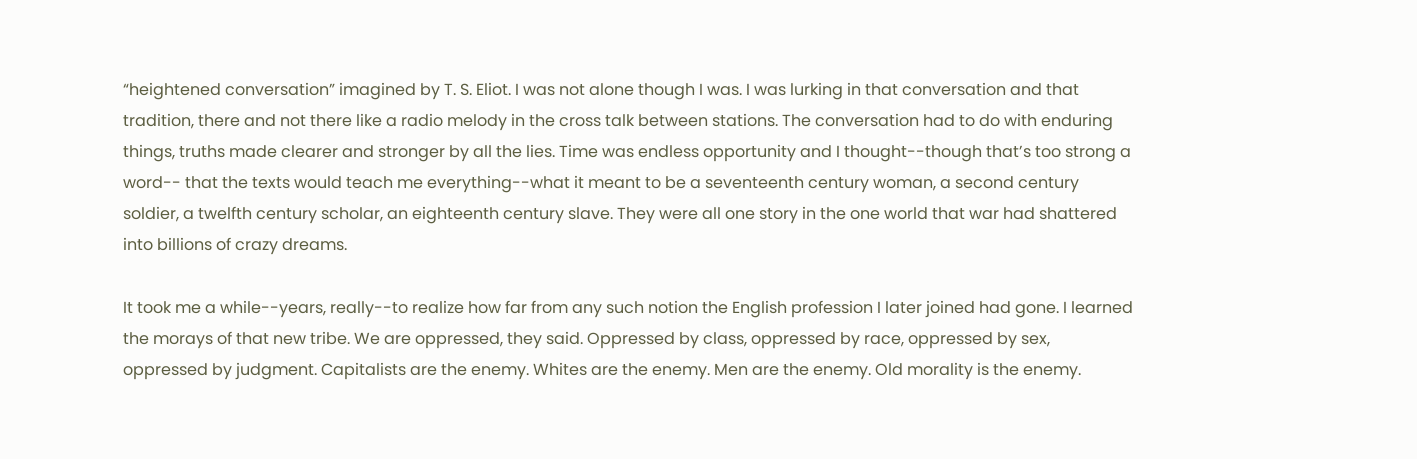“heightened conversation” imagined by T. S. Eliot. I was not alone though I was. I was lurking in that conversation and that tradition, there and not there like a radio melody in the cross talk between stations. The conversation had to do with enduring things, truths made clearer and stronger by all the lies. Time was endless opportunity and I thought--though that’s too strong a word-- that the texts would teach me everything--what it meant to be a seventeenth century woman, a second century soldier, a twelfth century scholar, an eighteenth century slave. They were all one story in the one world that war had shattered into billions of crazy dreams.

It took me a while--years, really--to realize how far from any such notion the English profession I later joined had gone. I learned the morays of that new tribe. We are oppressed, they said. Oppressed by class, oppressed by race, oppressed by sex, oppressed by judgment. Capitalists are the enemy. Whites are the enemy. Men are the enemy. Old morality is the enemy.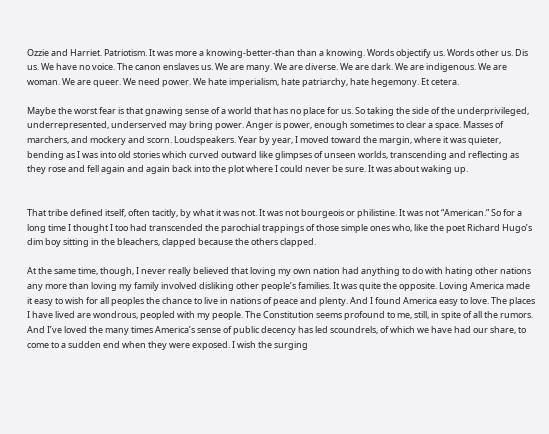Ozzie and Harriet. Patriotism. It was more a knowing-better-than than a knowing. Words objectify us. Words other us. Dis us. We have no voice. The canon enslaves us. We are many. We are diverse. We are dark. We are indigenous. We are woman. We are queer. We need power. We hate imperialism, hate patriarchy, hate hegemony. Et cetera.

Maybe the worst fear is that gnawing sense of a world that has no place for us. So taking the side of the underprivileged, underrepresented, underserved may bring power. Anger is power, enough sometimes to clear a space. Masses of marchers, and mockery and scorn. Loudspeakers. Year by year, I moved toward the margin, where it was quieter, bending as I was into old stories which curved outward like glimpses of unseen worlds, transcending and reflecting as they rose and fell again and again back into the plot where I could never be sure. It was about waking up.


That tribe defined itself, often tacitly, by what it was not. It was not bourgeois or philistine. It was not “American.” So for a long time I thought I too had transcended the parochial trappings of those simple ones who, like the poet Richard Hugo’s dim boy sitting in the bleachers, clapped because the others clapped.

At the same time, though, I never really believed that loving my own nation had anything to do with hating other nations any more than loving my family involved disliking other people’s families. It was quite the opposite. Loving America made it easy to wish for all peoples the chance to live in nations of peace and plenty. And I found America easy to love. The places I have lived are wondrous, peopled with my people. The Constitution seems profound to me, still, in spite of all the rumors. And I’ve loved the many times America’s sense of public decency has led scoundrels, of which we have had our share, to come to a sudden end when they were exposed. I wish the surging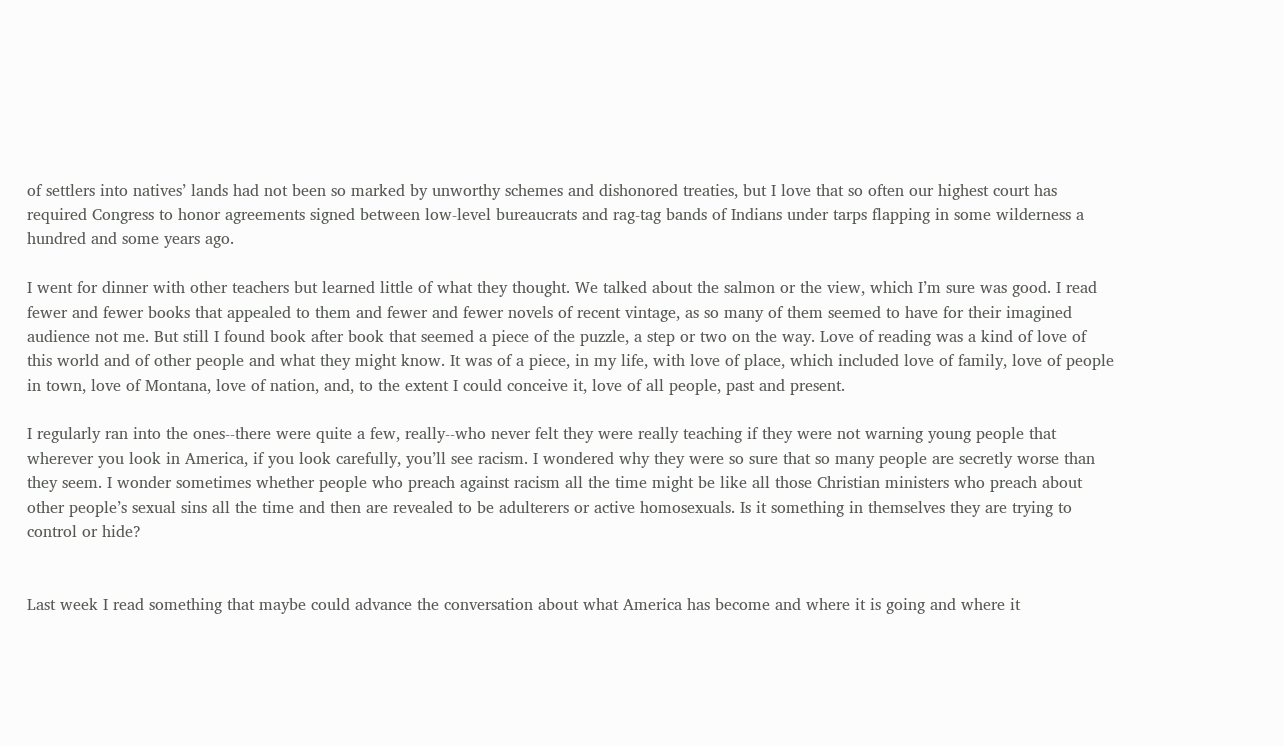of settlers into natives’ lands had not been so marked by unworthy schemes and dishonored treaties, but I love that so often our highest court has required Congress to honor agreements signed between low-level bureaucrats and rag-tag bands of Indians under tarps flapping in some wilderness a hundred and some years ago.

I went for dinner with other teachers but learned little of what they thought. We talked about the salmon or the view, which I’m sure was good. I read fewer and fewer books that appealed to them and fewer and fewer novels of recent vintage, as so many of them seemed to have for their imagined audience not me. But still I found book after book that seemed a piece of the puzzle, a step or two on the way. Love of reading was a kind of love of this world and of other people and what they might know. It was of a piece, in my life, with love of place, which included love of family, love of people in town, love of Montana, love of nation, and, to the extent I could conceive it, love of all people, past and present.

I regularly ran into the ones--there were quite a few, really--who never felt they were really teaching if they were not warning young people that wherever you look in America, if you look carefully, you’ll see racism. I wondered why they were so sure that so many people are secretly worse than they seem. I wonder sometimes whether people who preach against racism all the time might be like all those Christian ministers who preach about other people’s sexual sins all the time and then are revealed to be adulterers or active homosexuals. Is it something in themselves they are trying to control or hide?


Last week I read something that maybe could advance the conversation about what America has become and where it is going and where it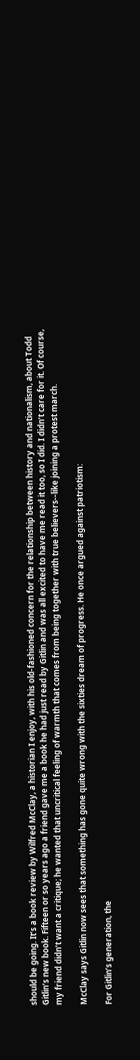should be going. It’s a book review by Wilfred McClay, a historian I enjoy, with his old-fashioned concern for the relationship between history and nationalism, about Todd Gitlin’s new book. Fifteen or so years ago a friend gave me a book he had just read by Gitlin and was all excited to have me read it too, so I did. I didn’t care for it. Of course, my friend didn’t want a critique; he wanted that uncritical feeling of warmth that comes from being together with true believers--like joining a protest march.

McClay says Gitlin now sees that something has gone quite wrong with the sixties dream of progress. He once argued against patriotism:

For Gitlin’s generation, the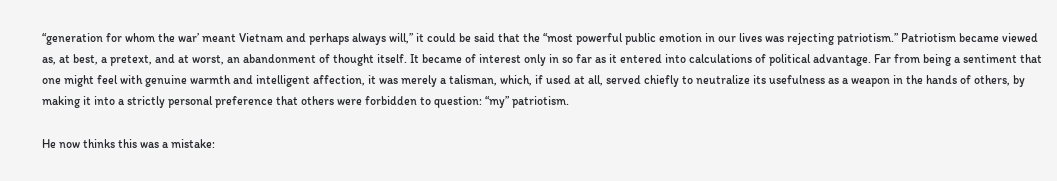“generation for whom the war’ meant Vietnam and perhaps always will,” it could be said that the “most powerful public emotion in our lives was rejecting patriotism.” Patriotism became viewed as, at best, a pretext, and at worst, an abandonment of thought itself. It became of interest only in so far as it entered into calculations of political advantage. Far from being a sentiment that one might feel with genuine warmth and intelligent affection, it was merely a talisman, which, if used at all, served chiefly to neutralize its usefulness as a weapon in the hands of others, by making it into a strictly personal preference that others were forbidden to question: “my” patriotism.

He now thinks this was a mistake: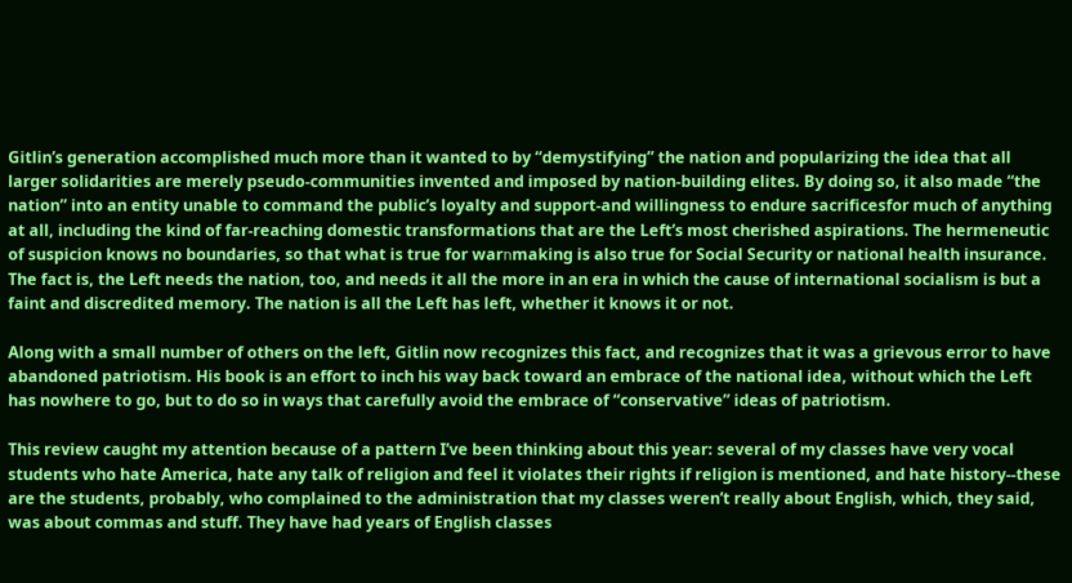Gitlin’s generation accomplished much more than it wanted to by “demystifying” the nation and popularizing the idea that all larger solidarities are merely pseudo-communities invented and imposed by nation-building elites. By doing so, it also made “the nation” into an entity unable to command the public’s loyalty and support-and willingness to endure sacrificesfor much of anything at all, including the kind of far-reaching domestic transformations that are the Left’s most cherished aspirations. The hermeneutic of suspicion knows no boundaries, so that what is true for warחmaking is also true for Social Security or national health insurance. The fact is, the Left needs the nation, too, and needs it all the more in an era in which the cause of international socialism is but a faint and discredited memory. The nation is all the Left has left, whether it knows it or not.

Along with a small number of others on the left, Gitlin now recognizes this fact, and recognizes that it was a grievous error to have abandoned patriotism. His book is an effort to inch his way back toward an embrace of the national idea, without which the Left has nowhere to go, but to do so in ways that carefully avoid the embrace of “conservative” ideas of patriotism.

This review caught my attention because of a pattern I’ve been thinking about this year: several of my classes have very vocal students who hate America, hate any talk of religion and feel it violates their rights if religion is mentioned, and hate history--these are the students, probably, who complained to the administration that my classes weren’t really about English, which, they said, was about commas and stuff. They have had years of English classes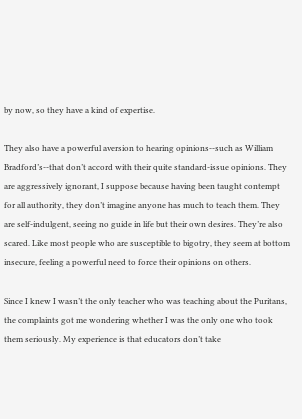by now, so they have a kind of expertise.

They also have a powerful aversion to hearing opinions--such as William Bradford’s--that don’t accord with their quite standard-issue opinions. They are aggressively ignorant, I suppose because having been taught contempt for all authority, they don’t imagine anyone has much to teach them. They are self-indulgent, seeing no guide in life but their own desires. They’re also scared. Like most people who are susceptible to bigotry, they seem at bottom insecure, feeling a powerful need to force their opinions on others.

Since I knew I wasn’t the only teacher who was teaching about the Puritans, the complaints got me wondering whether I was the only one who took them seriously. My experience is that educators don’t take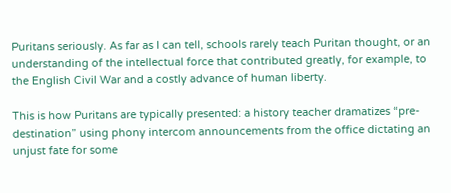Puritans seriously. As far as I can tell, schools rarely teach Puritan thought, or an understanding of the intellectual force that contributed greatly, for example, to the English Civil War and a costly advance of human liberty.

This is how Puritans are typically presented: a history teacher dramatizes “pre-destination” using phony intercom announcements from the office dictating an unjust fate for some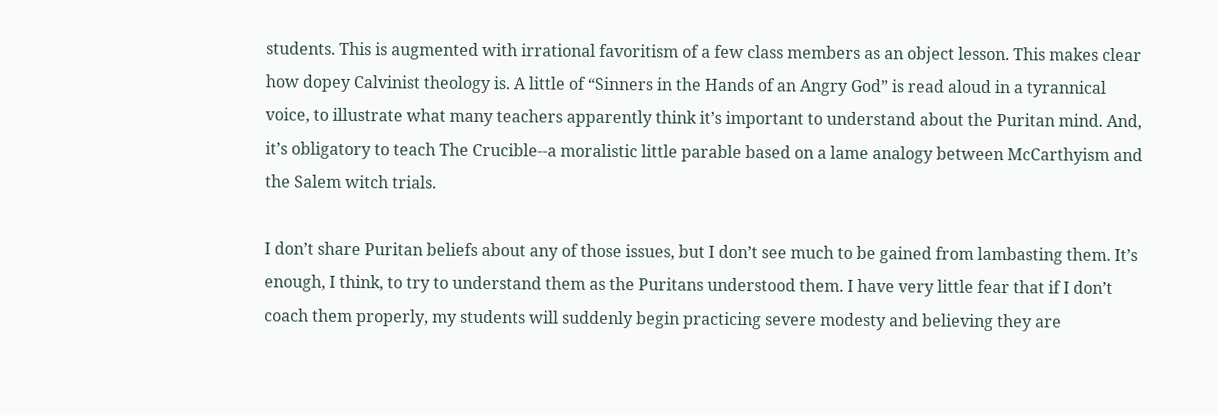students. This is augmented with irrational favoritism of a few class members as an object lesson. This makes clear how dopey Calvinist theology is. A little of “Sinners in the Hands of an Angry God” is read aloud in a tyrannical voice, to illustrate what many teachers apparently think it’s important to understand about the Puritan mind. And, it’s obligatory to teach The Crucible--a moralistic little parable based on a lame analogy between McCarthyism and the Salem witch trials.

I don’t share Puritan beliefs about any of those issues, but I don’t see much to be gained from lambasting them. It’s enough, I think, to try to understand them as the Puritans understood them. I have very little fear that if I don’t coach them properly, my students will suddenly begin practicing severe modesty and believing they are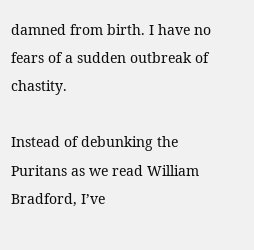damned from birth. I have no fears of a sudden outbreak of chastity.

Instead of debunking the Puritans as we read William Bradford, I’ve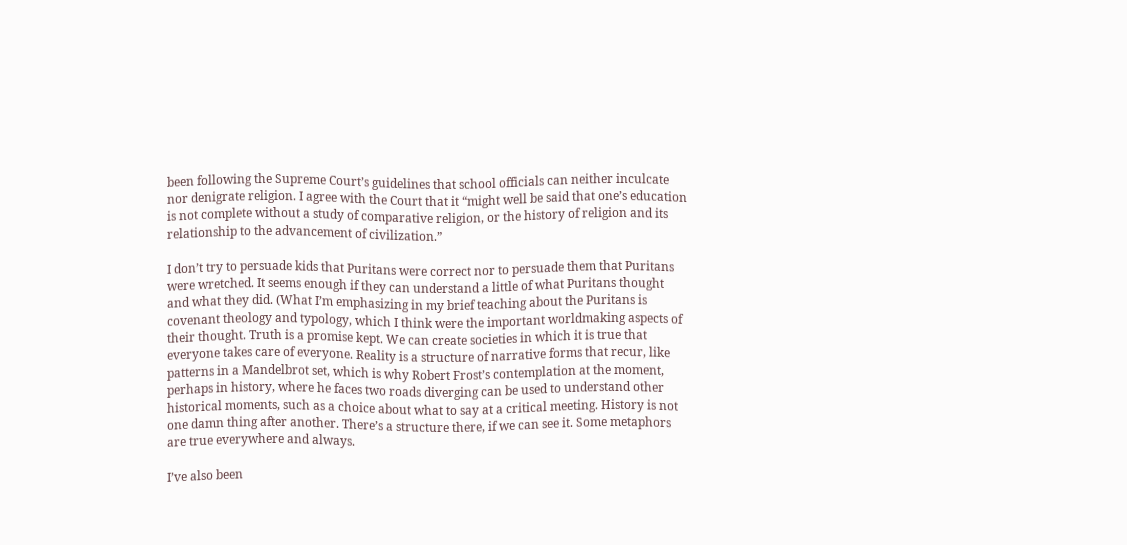been following the Supreme Court’s guidelines that school officials can neither inculcate nor denigrate religion. I agree with the Court that it “might well be said that one’s education is not complete without a study of comparative religion, or the history of religion and its relationship to the advancement of civilization.”

I don’t try to persuade kids that Puritans were correct nor to persuade them that Puritans were wretched. It seems enough if they can understand a little of what Puritans thought and what they did. (What I’m emphasizing in my brief teaching about the Puritans is covenant theology and typology, which I think were the important worldmaking aspects of their thought. Truth is a promise kept. We can create societies in which it is true that everyone takes care of everyone. Reality is a structure of narrative forms that recur, like patterns in a Mandelbrot set, which is why Robert Frost’s contemplation at the moment, perhaps in history, where he faces two roads diverging can be used to understand other historical moments, such as a choice about what to say at a critical meeting. History is not one damn thing after another. There’s a structure there, if we can see it. Some metaphors are true everywhere and always.

I’ve also been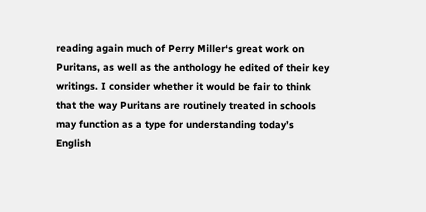reading again much of Perry Miller‘s great work on Puritans, as well as the anthology he edited of their key writings. I consider whether it would be fair to think that the way Puritans are routinely treated in schools may function as a type for understanding today’s English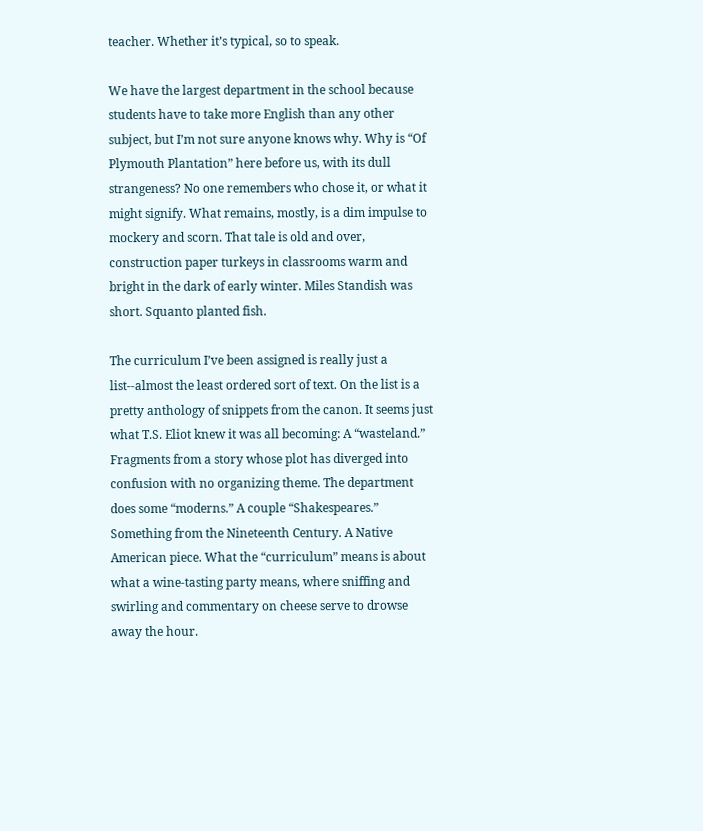teacher. Whether it’s typical, so to speak.

We have the largest department in the school because students have to take more English than any other subject, but I’m not sure anyone knows why. Why is “Of Plymouth Plantation” here before us, with its dull strangeness? No one remembers who chose it, or what it might signify. What remains, mostly, is a dim impulse to mockery and scorn. That tale is old and over, construction paper turkeys in classrooms warm and bright in the dark of early winter. Miles Standish was short. Squanto planted fish.

The curriculum I’ve been assigned is really just a list--almost the least ordered sort of text. On the list is a pretty anthology of snippets from the canon. It seems just what T.S. Eliot knew it was all becoming: A “wasteland.” Fragments from a story whose plot has diverged into confusion with no organizing theme. The department does some “moderns.” A couple “Shakespeares.” Something from the Nineteenth Century. A Native American piece. What the “curriculum” means is about what a wine-tasting party means, where sniffing and swirling and commentary on cheese serve to drowse away the hour.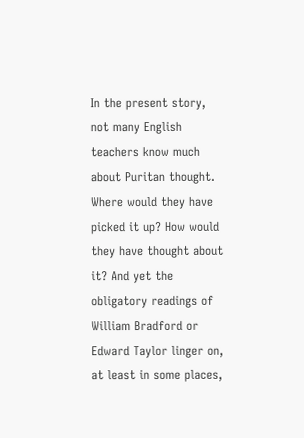In the present story, not many English teachers know much about Puritan thought. Where would they have picked it up? How would they have thought about it? And yet the obligatory readings of William Bradford or Edward Taylor linger on, at least in some places,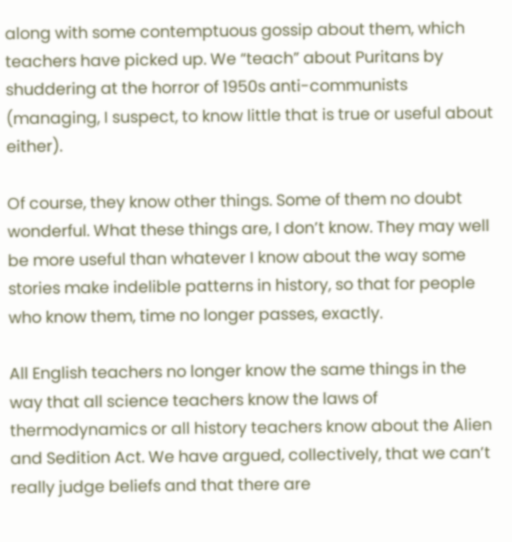along with some contemptuous gossip about them, which teachers have picked up. We “teach” about Puritans by shuddering at the horror of 1950s anti-communists (managing, I suspect, to know little that is true or useful about either).

Of course, they know other things. Some of them no doubt wonderful. What these things are, I don’t know. They may well be more useful than whatever I know about the way some stories make indelible patterns in history, so that for people who know them, time no longer passes, exactly.

All English teachers no longer know the same things in the way that all science teachers know the laws of thermodynamics or all history teachers know about the Alien and Sedition Act. We have argued, collectively, that we can’t really judge beliefs and that there are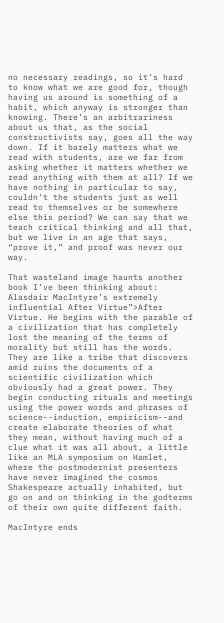no necessary readings, so it’s hard to know what we are good for, though having us around is something of a habit, which anyway is stronger than knowing. There’s an arbitrariness about us that, as the social constructivists say, goes all the way down. If it barely matters what we read with students, are we far from asking whether it matters whether we read anything with them at all? If we have nothing in particular to say, couldn’t the students just as well read to themselves or be somewhere else this period? We can say that we teach critical thinking and all that, but we live in an age that says, “prove it,” and proof was never our way.

That wasteland image haunts another book I’ve been thinking about:  Alasdair MacIntyre’s extremely influential After Virtue”>After Virtue. He begins with the parable of a civilization that has completely lost the meaning of the terms of morality but still has the words. They are like a tribe that discovers amid ruins the documents of a scientific civilization which obviously had a great power. They begin conducting rituals and meetings using the power words and phrases of science--induction, empiricism--and create elaborate theories of what they mean, without having much of a clue what it was all about, a little like an MLA symposium on Hamlet, where the postmodernist presenters have never imagined the cosmos Shakespeare actually inhabited, but go on and on thinking in the godterms of their own quite different faith.

MacIntyre ends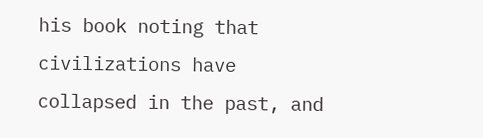his book noting that civilizations have collapsed in the past, and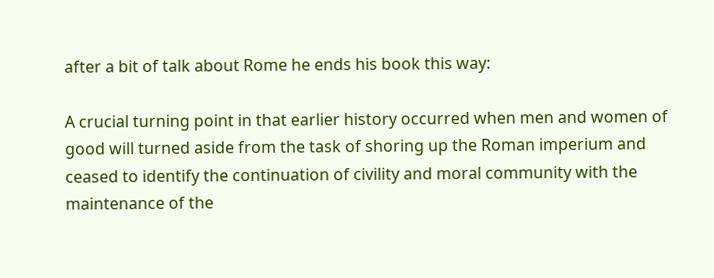after a bit of talk about Rome he ends his book this way:

A crucial turning point in that earlier history occurred when men and women of good will turned aside from the task of shoring up the Roman imperium and ceased to identify the continuation of civility and moral community with the maintenance of the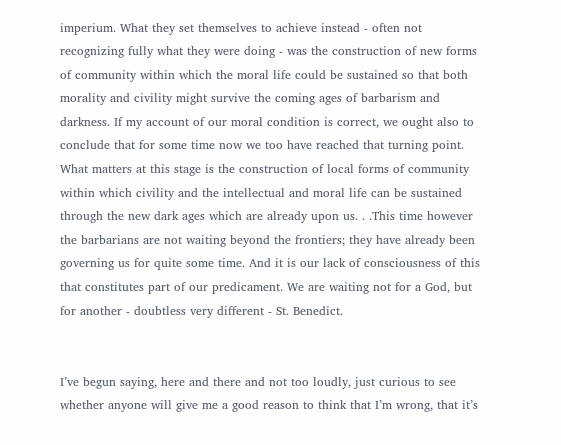imperium. What they set themselves to achieve instead - often not recognizing fully what they were doing - was the construction of new forms of community within which the moral life could be sustained so that both morality and civility might survive the coming ages of barbarism and darkness. If my account of our moral condition is correct, we ought also to conclude that for some time now we too have reached that turning point. What matters at this stage is the construction of local forms of community within which civility and the intellectual and moral life can be sustained through the new dark ages which are already upon us. . .This time however the barbarians are not waiting beyond the frontiers; they have already been governing us for quite some time. And it is our lack of consciousness of this that constitutes part of our predicament. We are waiting not for a God, but for another - doubtless very different - St. Benedict.


I’ve begun saying, here and there and not too loudly, just curious to see whether anyone will give me a good reason to think that I’m wrong, that it’s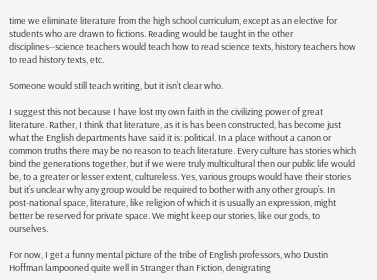time we eliminate literature from the high school curriculum, except as an elective for students who are drawn to fictions. Reading would be taught in the other disciplines--science teachers would teach how to read science texts, history teachers how to read history texts, etc.

Someone would still teach writing, but it isn’t clear who.

I suggest this not because I have lost my own faith in the civilizing power of great literature. Rather, I think that literature, as it is has been constructed, has become just what the English departments have said it is: political. In a place without a canon or common truths there may be no reason to teach literature. Every culture has stories which bind the generations together, but if we were truly multicultural then our public life would be, to a greater or lesser extent, cultureless. Yes, various groups would have their stories but it’s unclear why any group would be required to bother with any other group’s. In post-national space, literature, like religion of which it is usually an expression, might better be reserved for private space. We might keep our stories, like our gods, to ourselves.

For now, I get a funny mental picture of the tribe of English professors, who Dustin Hoffman lampooned quite well in Stranger than Fiction, denigrating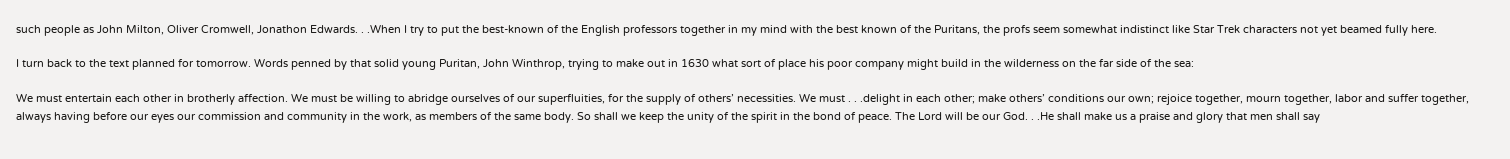such people as John Milton, Oliver Cromwell, Jonathon Edwards. . .When I try to put the best-known of the English professors together in my mind with the best known of the Puritans, the profs seem somewhat indistinct like Star Trek characters not yet beamed fully here.

I turn back to the text planned for tomorrow. Words penned by that solid young Puritan, John Winthrop, trying to make out in 1630 what sort of place his poor company might build in the wilderness on the far side of the sea:

We must entertain each other in brotherly affection. We must be willing to abridge ourselves of our superfluities, for the supply of others’ necessities. We must . . .delight in each other; make others’ conditions our own; rejoice together, mourn together, labor and suffer together, always having before our eyes our commission and community in the work, as members of the same body. So shall we keep the unity of the spirit in the bond of peace. The Lord will be our God. . .He shall make us a praise and glory that men shall say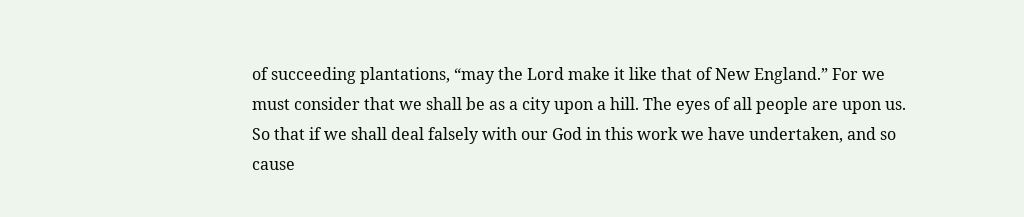of succeeding plantations, “may the Lord make it like that of New England.” For we must consider that we shall be as a city upon a hill. The eyes of all people are upon us. So that if we shall deal falsely with our God in this work we have undertaken, and so cause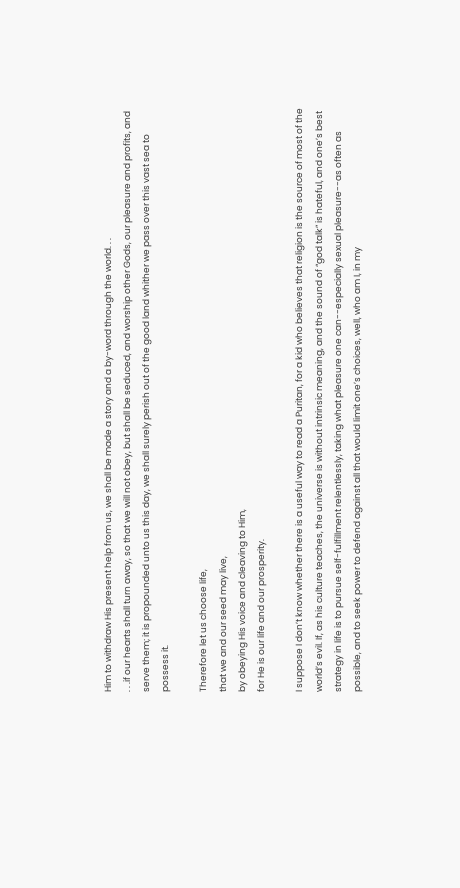Him to withdraw His present help from us, we shall be made a story and a by-word through the world. . .
. . .if our hearts shall turn away, so that we will not obey, but shall be seduced, and worship other Gods, our pleasure and profits, and serve them; it is propounded unto us this day, we shall surely perish out of the good land whither we pass over this vast sea to possess it.

Therefore let us choose life,
that we and our seed may live,
by obeying His voice and cleaving to Him,
for He is our life and our prosperity.

I suppose I don’t know whether there is a useful way to read a Puritan, for a kid who believes that religion is the source of most of the world’s evil. If, as his culture teaches, the universe is without intrinsic meaning, and the sound of “god talk” is hateful, and one’s best strategy in life is to pursue self-fulfillment relentlessly, taking what pleasure one can--especially sexual pleasure--as often as possible, and to seek power to defend against all that would limit one’s choices, well, who am I, in my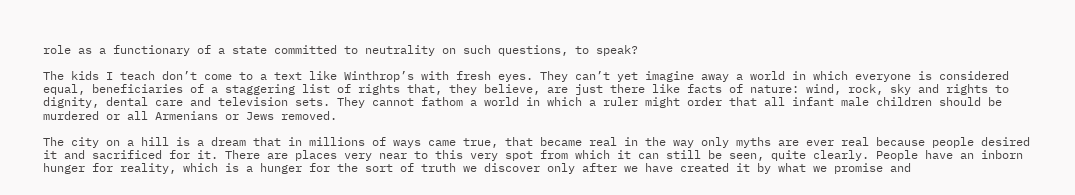role as a functionary of a state committed to neutrality on such questions, to speak?

The kids I teach don’t come to a text like Winthrop’s with fresh eyes. They can’t yet imagine away a world in which everyone is considered equal, beneficiaries of a staggering list of rights that, they believe, are just there like facts of nature: wind, rock, sky and rights to dignity, dental care and television sets. They cannot fathom a world in which a ruler might order that all infant male children should be murdered or all Armenians or Jews removed.

The city on a hill is a dream that in millions of ways came true, that became real in the way only myths are ever real because people desired it and sacrificed for it. There are places very near to this very spot from which it can still be seen, quite clearly. People have an inborn hunger for reality, which is a hunger for the sort of truth we discover only after we have created it by what we promise and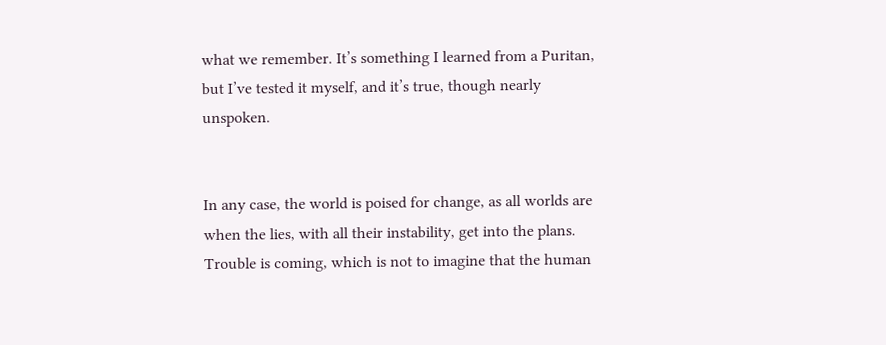what we remember. It’s something I learned from a Puritan, but I’ve tested it myself, and it’s true, though nearly unspoken.


In any case, the world is poised for change, as all worlds are when the lies, with all their instability, get into the plans. Trouble is coming, which is not to imagine that the human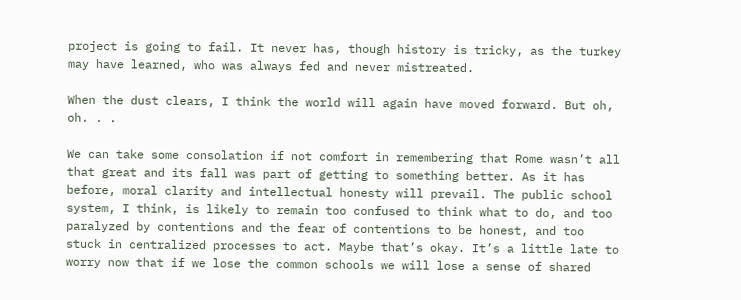project is going to fail. It never has, though history is tricky, as the turkey may have learned, who was always fed and never mistreated.

When the dust clears, I think the world will again have moved forward. But oh, oh. . .

We can take some consolation if not comfort in remembering that Rome wasn’t all that great and its fall was part of getting to something better. As it has before, moral clarity and intellectual honesty will prevail. The public school system, I think, is likely to remain too confused to think what to do, and too paralyzed by contentions and the fear of contentions to be honest, and too stuck in centralized processes to act. Maybe that’s okay. It’s a little late to worry now that if we lose the common schools we will lose a sense of shared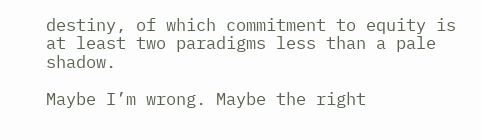destiny, of which commitment to equity is at least two paradigms less than a pale shadow.

Maybe I’m wrong. Maybe the right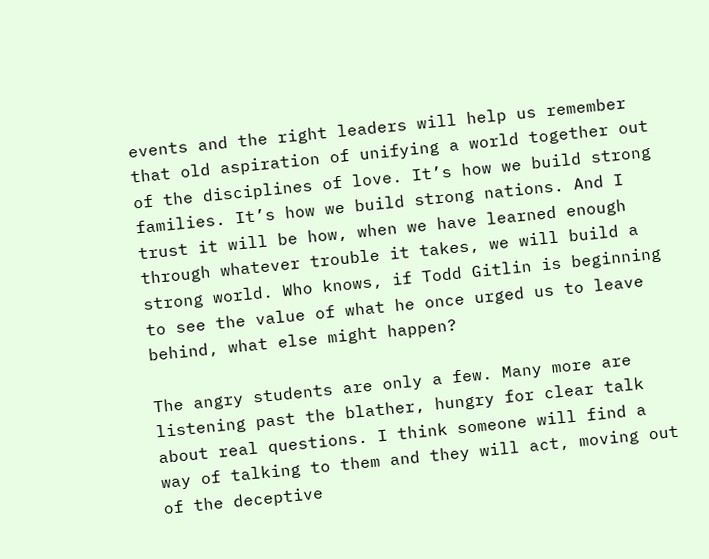events and the right leaders will help us remember that old aspiration of unifying a world together out of the disciplines of love. It’s how we build strong families. It’s how we build strong nations. And I trust it will be how, when we have learned enough through whatever trouble it takes, we will build a strong world. Who knows, if Todd Gitlin is beginning to see the value of what he once urged us to leave behind, what else might happen?

The angry students are only a few. Many more are listening past the blather, hungry for clear talk about real questions. I think someone will find a way of talking to them and they will act, moving out of the deceptive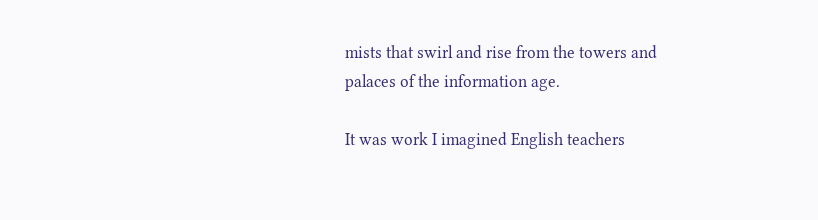mists that swirl and rise from the towers and palaces of the information age.

It was work I imagined English teachers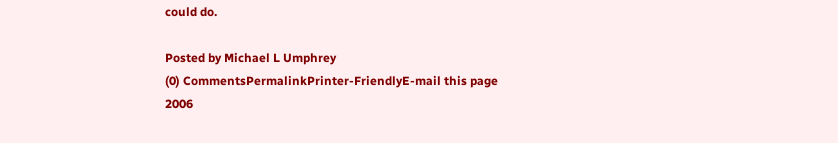could do.

Posted by Michael L Umphrey
(0) CommentsPermalinkPrinter-FriendlyE-mail this page
2006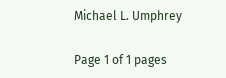Michael L. Umphrey

Page 1 of 1 pages